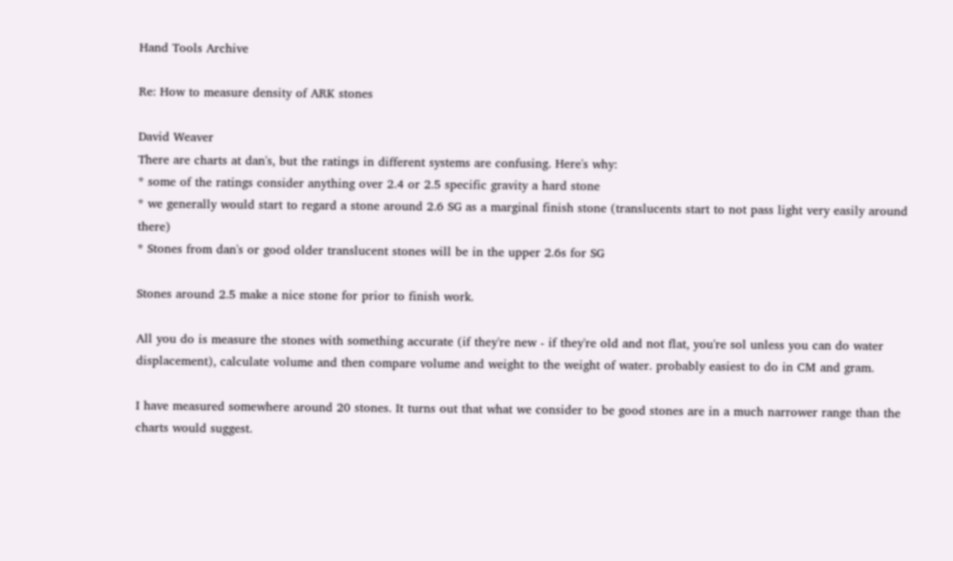Hand Tools Archive

Re: How to measure density of ARK stones

David Weaver
There are charts at dan's, but the ratings in different systems are confusing. Here's why:
* some of the ratings consider anything over 2.4 or 2.5 specific gravity a hard stone
* we generally would start to regard a stone around 2.6 SG as a marginal finish stone (translucents start to not pass light very easily around there)
* Stones from dan's or good older translucent stones will be in the upper 2.6s for SG

Stones around 2.5 make a nice stone for prior to finish work.

All you do is measure the stones with something accurate (if they're new - if they're old and not flat, you're sol unless you can do water displacement), calculate volume and then compare volume and weight to the weight of water. probably easiest to do in CM and gram.

I have measured somewhere around 20 stones. It turns out that what we consider to be good stones are in a much narrower range than the charts would suggest.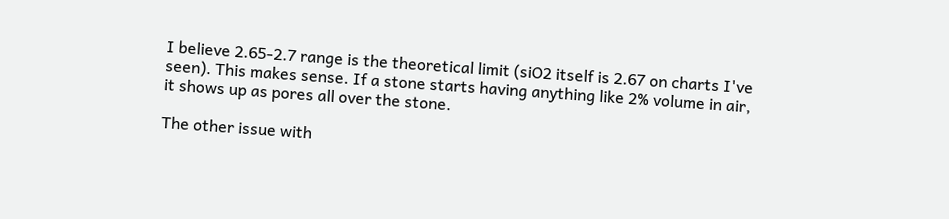I believe 2.65-2.7 range is the theoretical limit (siO2 itself is 2.67 on charts I've seen). This makes sense. If a stone starts having anything like 2% volume in air, it shows up as pores all over the stone.

The other issue with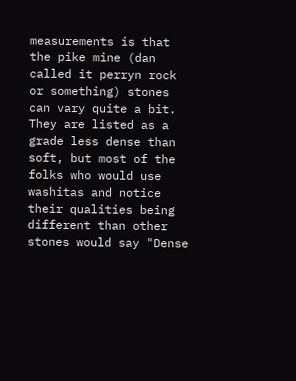measurements is that the pike mine (dan called it perryn rock or something) stones can vary quite a bit. They are listed as a grade less dense than soft, but most of the folks who would use washitas and notice their qualities being different than other stones would say "Dense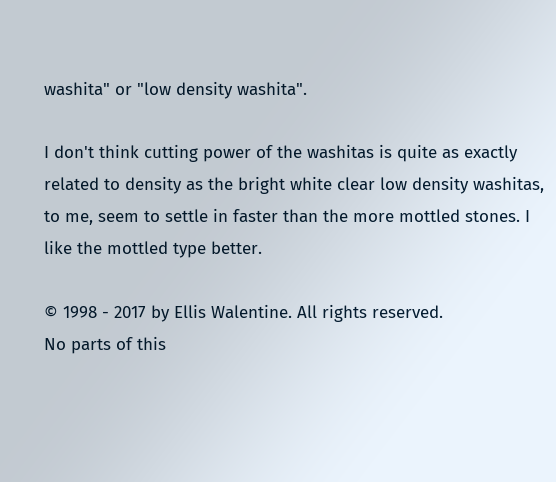washita" or "low density washita".

I don't think cutting power of the washitas is quite as exactly related to density as the bright white clear low density washitas, to me, seem to settle in faster than the more mottled stones. I like the mottled type better.

© 1998 - 2017 by Ellis Walentine. All rights reserved.
No parts of this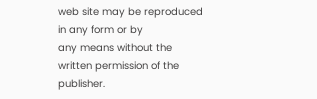web site may be reproduced in any form or by
any means without the written permission of the publisher.